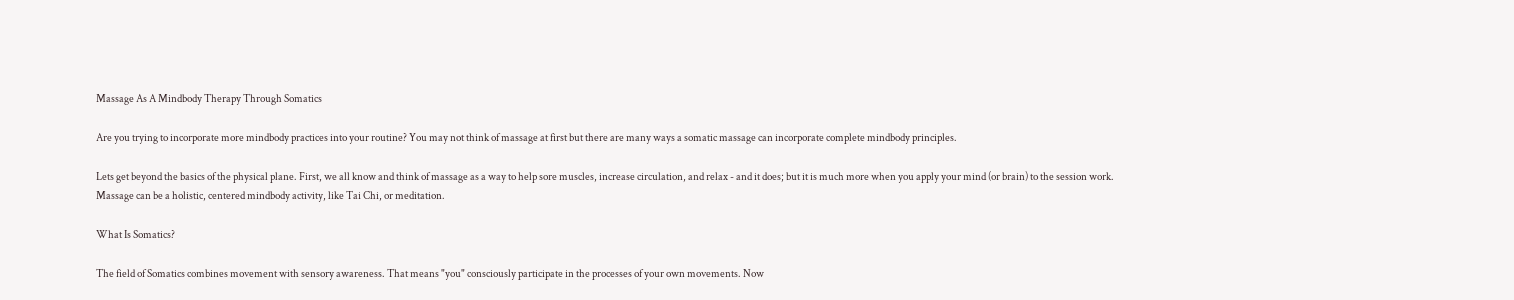Massage As A Mindbody Therapy Through Somatics

Are you trying to incorporate more mindbody practices into your routine? You may not think of massage at first but there are many ways a somatic massage can incorporate complete mindbody principles.

Lets get beyond the basics of the physical plane. First, we all know and think of massage as a way to help sore muscles, increase circulation, and relax - and it does; but it is much more when you apply your mind (or brain) to the session work. Massage can be a holistic, centered mindbody activity, like Tai Chi, or meditation.

What Is Somatics?

The field of Somatics combines movement with sensory awareness. That means "you" consciously participate in the processes of your own movements. Now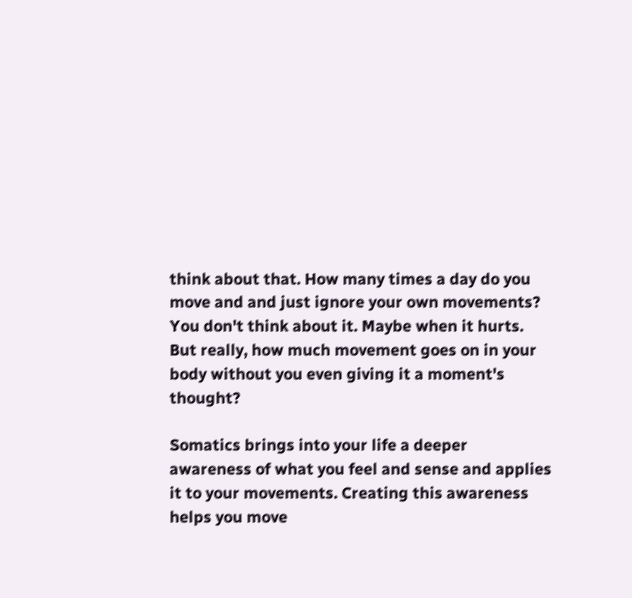think about that. How many times a day do you move and and just ignore your own movements? You don't think about it. Maybe when it hurts. But really, how much movement goes on in your body without you even giving it a moment's thought?

Somatics brings into your life a deeper awareness of what you feel and sense and applies it to your movements. Creating this awareness helps you move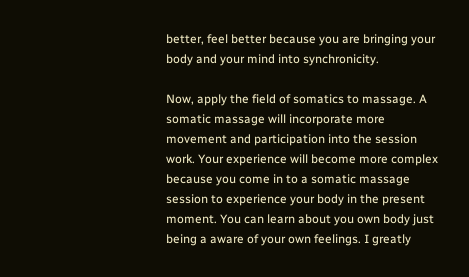better, feel better because you are bringing your body and your mind into synchronicity.

Now, apply the field of somatics to massage. A somatic massage will incorporate more movement and participation into the session work. Your experience will become more complex because you come in to a somatic massage session to experience your body in the present moment. You can learn about you own body just being a aware of your own feelings. I greatly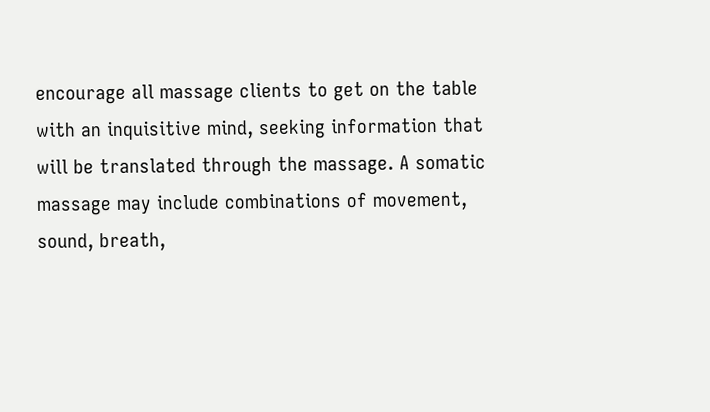encourage all massage clients to get on the table with an inquisitive mind, seeking information that will be translated through the massage. A somatic massage may include combinations of movement, sound, breath,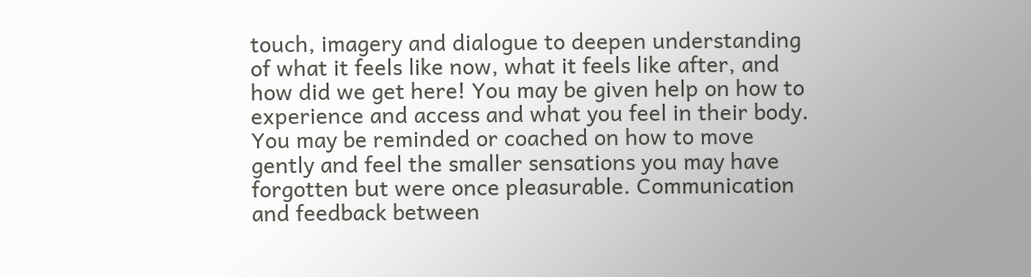touch, imagery and dialogue to deepen understanding of what it feels like now, what it feels like after, and how did we get here! You may be given help on how to experience and access and what you feel in their body. You may be reminded or coached on how to move gently and feel the smaller sensations you may have forgotten but were once pleasurable. Communication and feedback between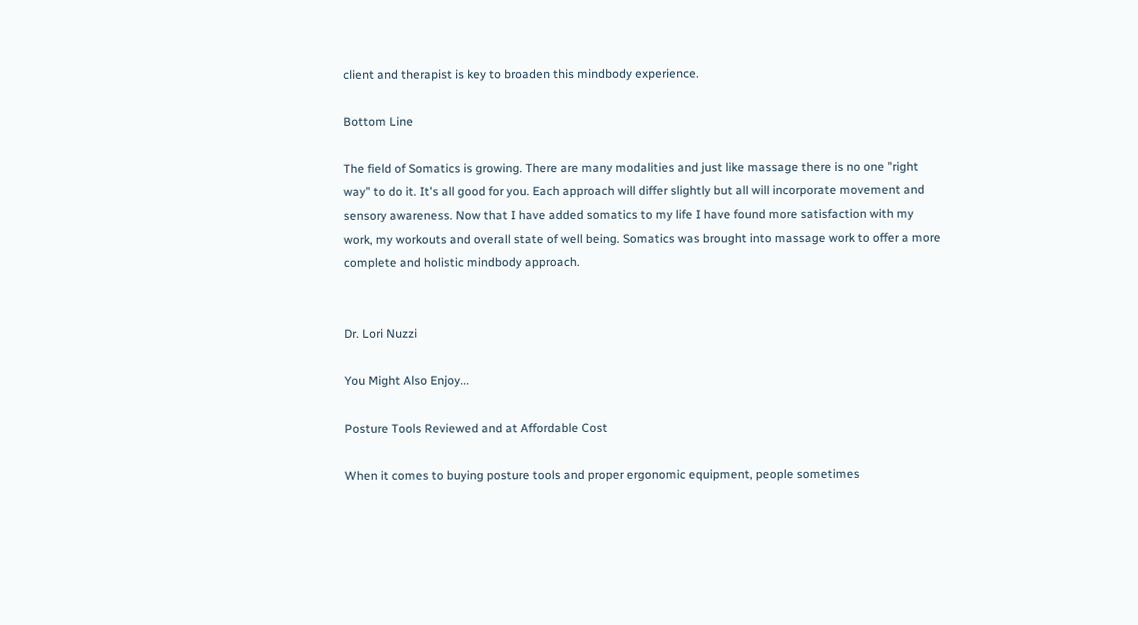client and therapist is key to broaden this mindbody experience.

Bottom Line

The field of Somatics is growing. There are many modalities and just like massage there is no one "right way" to do it. It's all good for you. Each approach will differ slightly but all will incorporate movement and sensory awareness. Now that I have added somatics to my life I have found more satisfaction with my work, my workouts and overall state of well being. Somatics was brought into massage work to offer a more complete and holistic mindbody approach.


Dr. Lori Nuzzi

You Might Also Enjoy...

Posture Tools Reviewed and at Affordable Cost

When it comes to buying posture tools and proper ergonomic equipment, people sometimes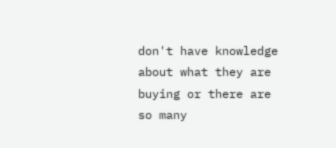don't have knowledge about what they are buying or there are so many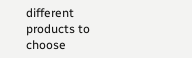different products to choose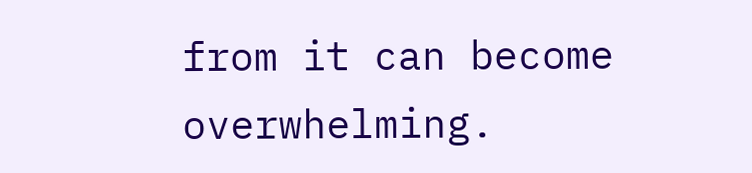from it can become overwhelming.